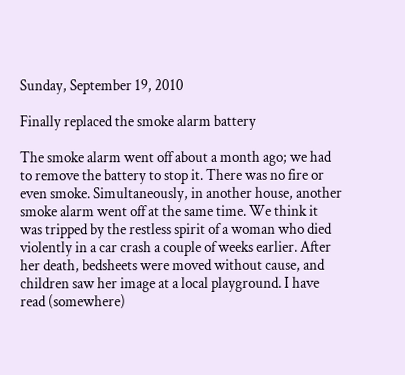Sunday, September 19, 2010

Finally replaced the smoke alarm battery

The smoke alarm went off about a month ago; we had to remove the battery to stop it. There was no fire or even smoke. Simultaneously, in another house, another smoke alarm went off at the same time. We think it was tripped by the restless spirit of a woman who died violently in a car crash a couple of weeks earlier. After her death, bedsheets were moved without cause, and children saw her image at a local playground. I have read (somewhere)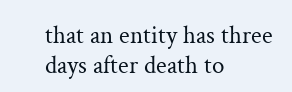that an entity has three days after death to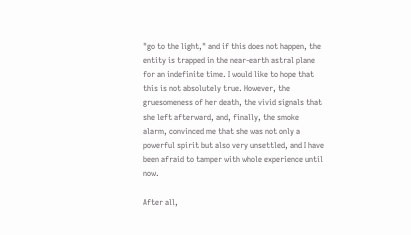"go to the light," and if this does not happen, the entity is trapped in the near-earth astral plane for an indefinite time. I would like to hope that this is not absolutely true. However, the gruesomeness of her death, the vivid signals that she left afterward, and, finally, the smoke alarm, convinced me that she was not only a powerful spirit but also very unsettled, and I have been afraid to tamper with whole experience until now.

After all,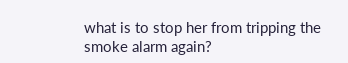what is to stop her from tripping the smoke alarm again?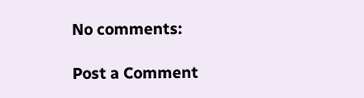No comments:

Post a Comment